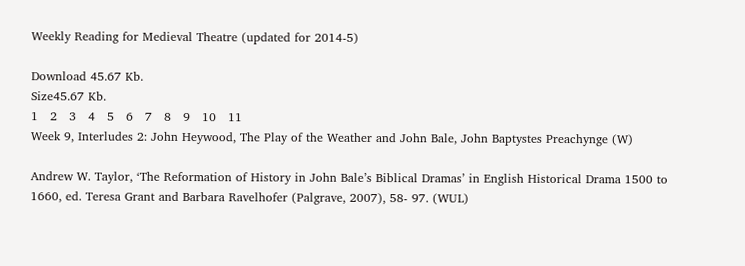Weekly Reading for Medieval Theatre (updated for 2014-5)

Download 45.67 Kb.
Size45.67 Kb.
1   2   3   4   5   6   7   8   9   10   11
Week 9, Interludes 2: John Heywood, The Play of the Weather and John Bale, John Baptystes Preachynge (W)

Andrew W. Taylor, ‘The Reformation of History in John Bale’s Biblical Dramas’ in English Historical Drama 1500 to 1660, ed. Teresa Grant and Barbara Ravelhofer (Palgrave, 2007), 58- 97. (WUL)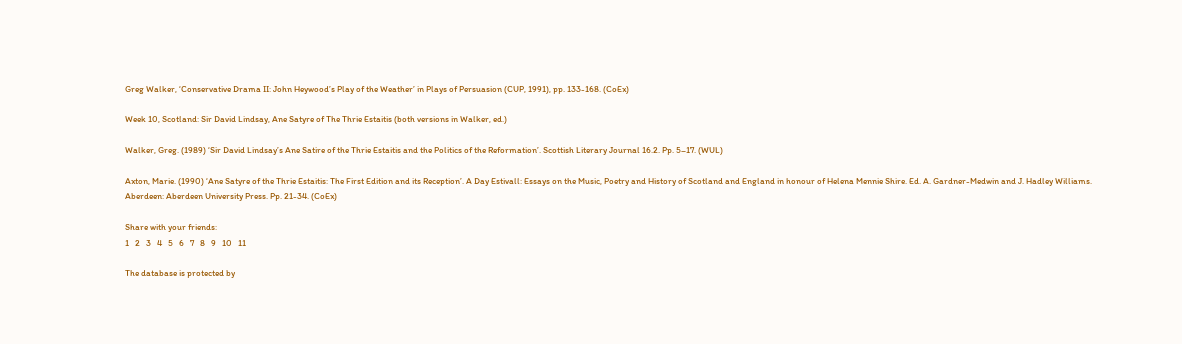Greg Walker, ‘Conservative Drama II: John Heywood’s Play of the Weather’ in Plays of Persuasion (CUP, 1991), pp. 133-168. (CoEx)

Week 10, Scotland: Sir David Lindsay, Ane Satyre of The Thrie Estaitis (both versions in Walker, ed.)

Walker, Greg. (1989) ‘Sir David Lindsay’s Ane Satire of the Thrie Estaitis and the Politics of the Reformation’. Scottish Literary Journal 16.2. Pp. 5–17. (WUL)

Axton, Marie. (1990) ‘Ane Satyre of the Thrie Estaitis: The First Edition and its Reception’. A Day Estivall: Essays on the Music, Poetry and History of Scotland and England in honour of Helena Mennie Shire. Ed. A. Gardner-Medwin and J. Hadley Williams. Aberdeen: Aberdeen University Press. Pp. 21-34. (CoEx)

Share with your friends:
1   2   3   4   5   6   7   8   9   10   11

The database is protected by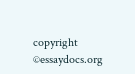copyright ©essaydocs.org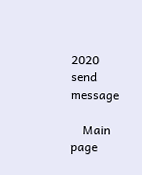2020
send message

    Main page